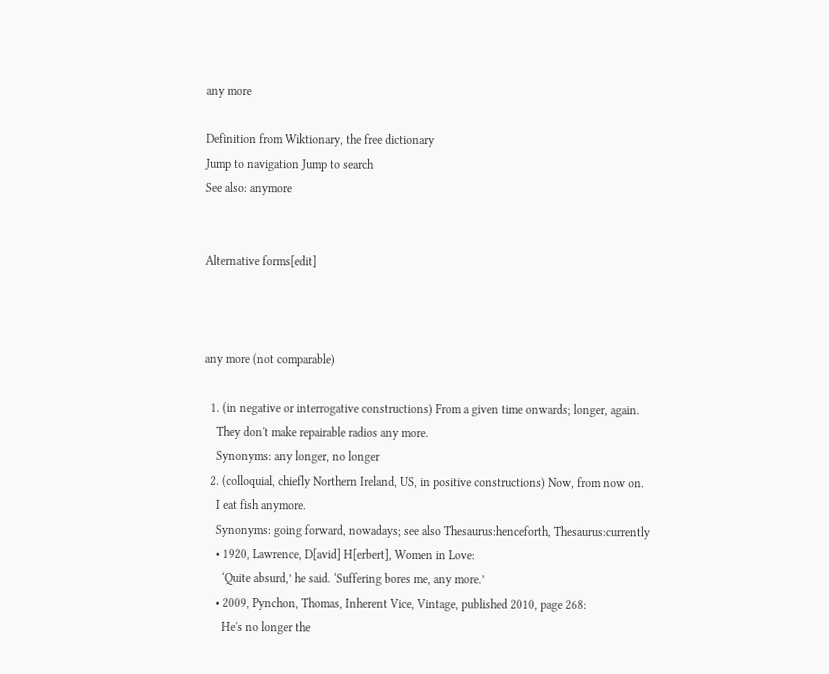any more

Definition from Wiktionary, the free dictionary
Jump to navigation Jump to search
See also: anymore


Alternative forms[edit]



any more (not comparable)

  1. (in negative or interrogative constructions) From a given time onwards; longer, again.
    They don't make repairable radios any more.
    Synonyms: any longer, no longer
  2. (colloquial, chiefly Northern Ireland, US, in positive constructions) Now, from now on.
    I eat fish anymore.
    Synonyms: going forward, nowadays; see also Thesaurus:henceforth, Thesaurus:currently
    • 1920, Lawrence, D[avid] H[erbert], Women in Love:
      ‘Quite absurd,’ he said. ‘Suffering bores me, any more.’
    • 2009, Pynchon, Thomas, Inherent Vice, Vintage, published 2010, page 268:
      He's no longer the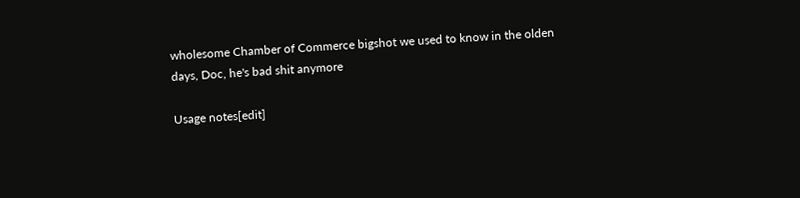wholesome Chamber of Commerce bigshot we used to know in the olden days, Doc, he's bad shit anymore

Usage notes[edit]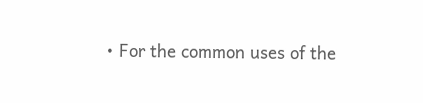• For the common uses of the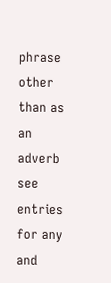phrase other than as an adverb see entries for any and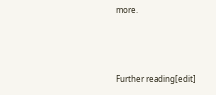more.



Further reading[edit]